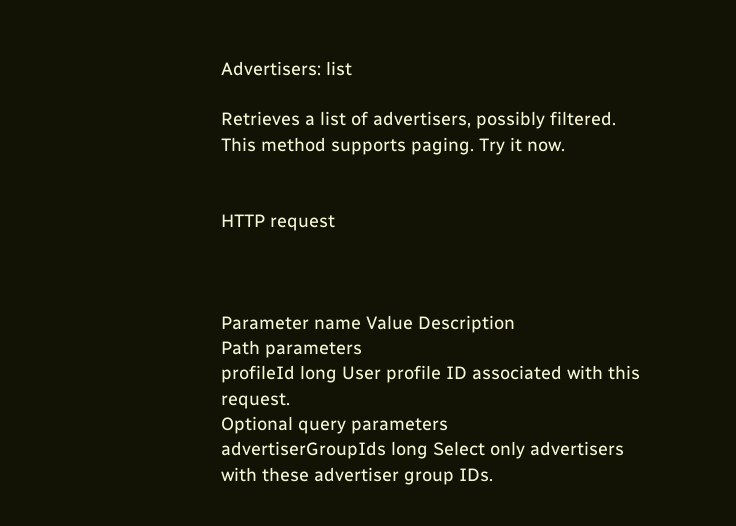Advertisers: list

Retrieves a list of advertisers, possibly filtered. This method supports paging. Try it now.


HTTP request



Parameter name Value Description
Path parameters
profileId long User profile ID associated with this request.
Optional query parameters
advertiserGroupIds long Select only advertisers with these advertiser group IDs.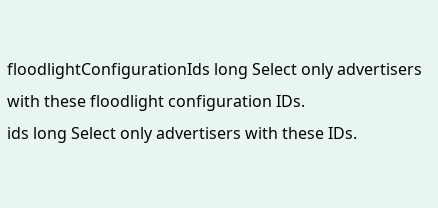floodlightConfigurationIds long Select only advertisers with these floodlight configuration IDs.
ids long Select only advertisers with these IDs.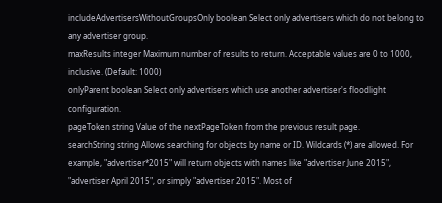includeAdvertisersWithoutGroupsOnly boolean Select only advertisers which do not belong to any advertiser group.
maxResults integer Maximum number of results to return. Acceptable values are 0 to 1000, inclusive. (Default: 1000)
onlyParent boolean Select only advertisers which use another advertiser's floodlight configuration.
pageToken string Value of the nextPageToken from the previous result page.
searchString string Allows searching for objects by name or ID. Wildcards (*) are allowed. For example, "advertiser*2015" will return objects with names like "advertiser June 2015", "advertiser April 2015", or simply "advertiser 2015". Most of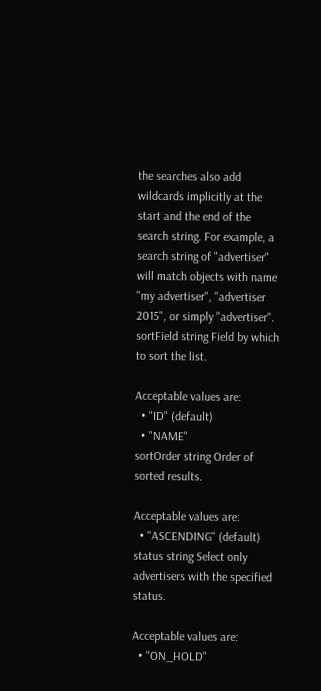the searches also add wildcards implicitly at the start and the end of the search string. For example, a search string of "advertiser" will match objects with name "my advertiser", "advertiser 2015", or simply "advertiser".
sortField string Field by which to sort the list.

Acceptable values are:
  • "ID" (default)
  • "NAME"
sortOrder string Order of sorted results.

Acceptable values are:
  • "ASCENDING" (default)
status string Select only advertisers with the specified status.

Acceptable values are:
  • "ON_HOLD"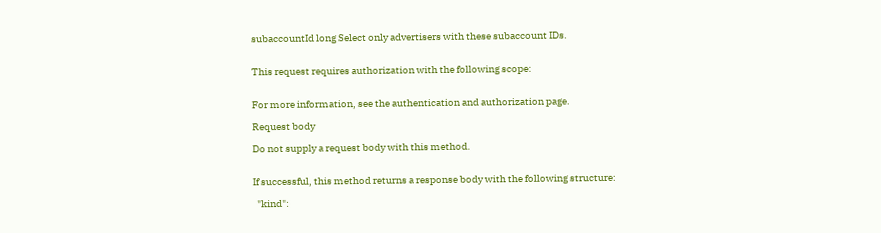subaccountId long Select only advertisers with these subaccount IDs.


This request requires authorization with the following scope:


For more information, see the authentication and authorization page.

Request body

Do not supply a request body with this method.


If successful, this method returns a response body with the following structure:

  "kind":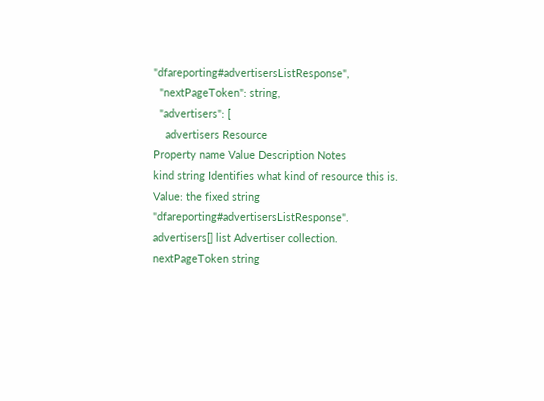"dfareporting#advertisersListResponse",
  "nextPageToken": string,
  "advertisers": [
    advertisers Resource
Property name Value Description Notes
kind string Identifies what kind of resource this is. Value: the fixed string "dfareporting#advertisersListResponse".
advertisers[] list Advertiser collection.
nextPageToken string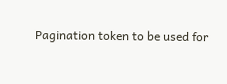Pagination token to be used for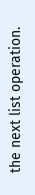the next list operation.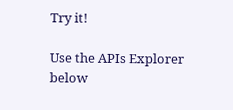Try it!

Use the APIs Explorer below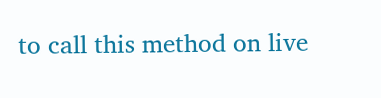to call this method on live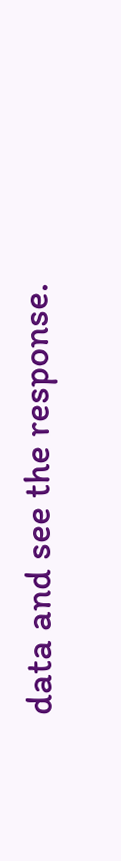data and see the response.